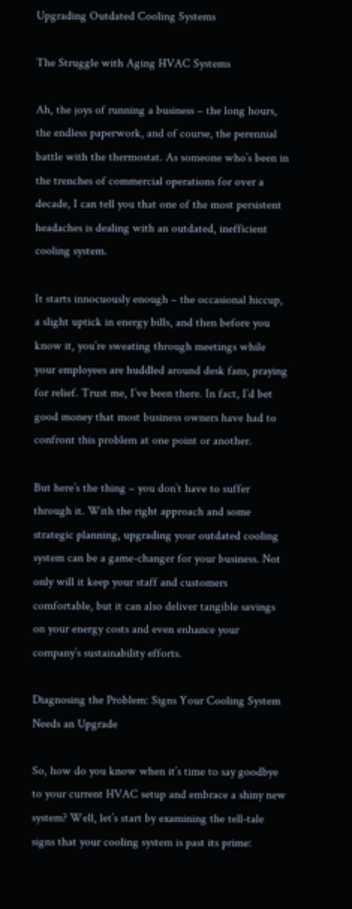Upgrading Outdated Cooling Systems

The Struggle with Aging HVAC Systems

Ah, the joys of running a business – the long hours, the endless paperwork, and of course, the perennial battle with the thermostat. As someone who’s been in the trenches of commercial operations for over a decade, I can tell you that one of the most persistent headaches is dealing with an outdated, inefficient cooling system.

It starts innocuously enough – the occasional hiccup, a slight uptick in energy bills, and then before you know it, you’re sweating through meetings while your employees are huddled around desk fans, praying for relief. Trust me, I’ve been there. In fact, I’d bet good money that most business owners have had to confront this problem at one point or another.

But here’s the thing – you don’t have to suffer through it. With the right approach and some strategic planning, upgrading your outdated cooling system can be a game-changer for your business. Not only will it keep your staff and customers comfortable, but it can also deliver tangible savings on your energy costs and even enhance your company’s sustainability efforts.

Diagnosing the Problem: Signs Your Cooling System Needs an Upgrade

So, how do you know when it’s time to say goodbye to your current HVAC setup and embrace a shiny new system? Well, let’s start by examining the tell-tale signs that your cooling system is past its prime: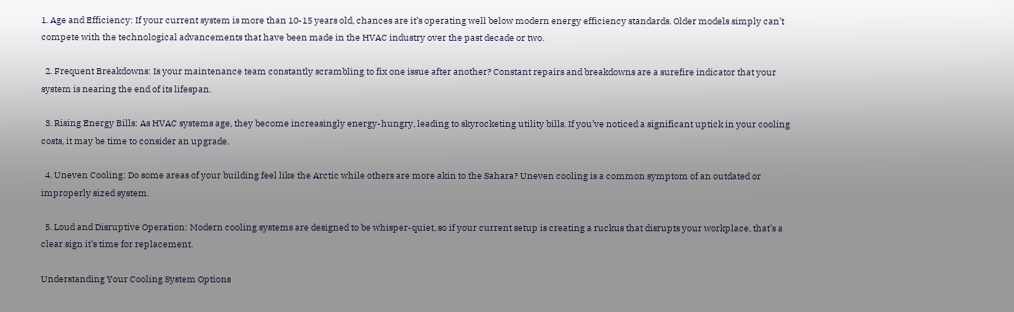1. Age and Efficiency: If your current system is more than 10-15 years old, chances are it’s operating well below modern energy efficiency standards. Older models simply can’t compete with the technological advancements that have been made in the HVAC industry over the past decade or two.

  2. Frequent Breakdowns: Is your maintenance team constantly scrambling to fix one issue after another? Constant repairs and breakdowns are a surefire indicator that your system is nearing the end of its lifespan.

  3. Rising Energy Bills: As HVAC systems age, they become increasingly energy-hungry, leading to skyrocketing utility bills. If you’ve noticed a significant uptick in your cooling costs, it may be time to consider an upgrade.

  4. Uneven Cooling: Do some areas of your building feel like the Arctic while others are more akin to the Sahara? Uneven cooling is a common symptom of an outdated or improperly sized system.

  5. Loud and Disruptive Operation: Modern cooling systems are designed to be whisper-quiet, so if your current setup is creating a ruckus that disrupts your workplace, that’s a clear sign it’s time for replacement.

Understanding Your Cooling System Options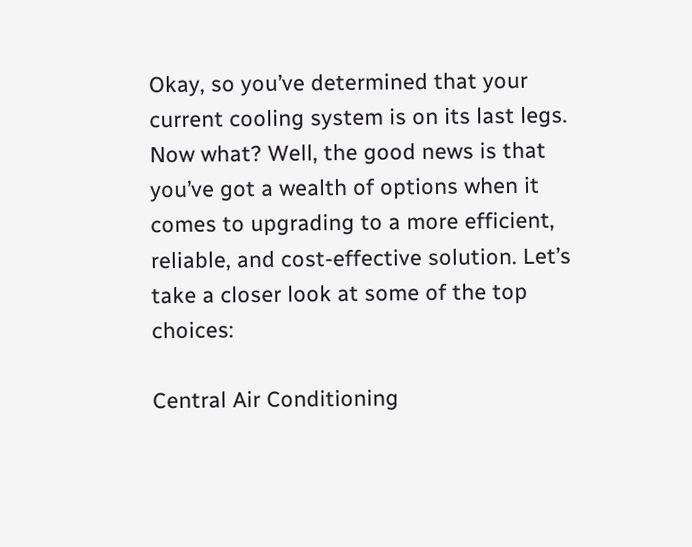Okay, so you’ve determined that your current cooling system is on its last legs. Now what? Well, the good news is that you’ve got a wealth of options when it comes to upgrading to a more efficient, reliable, and cost-effective solution. Let’s take a closer look at some of the top choices:

Central Air Conditioning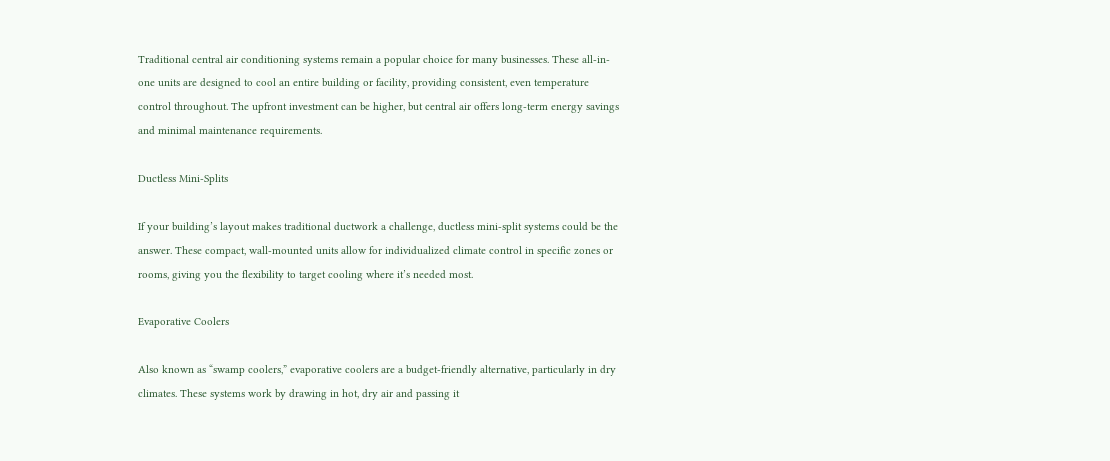Traditional central air conditioning systems remain a popular choice for many businesses. These all-in-one units are designed to cool an entire building or facility, providing consistent, even temperature control throughout. The upfront investment can be higher, but central air offers long-term energy savings and minimal maintenance requirements.

Ductless Mini-Splits

If your building’s layout makes traditional ductwork a challenge, ductless mini-split systems could be the answer. These compact, wall-mounted units allow for individualized climate control in specific zones or rooms, giving you the flexibility to target cooling where it’s needed most.

Evaporative Coolers

Also known as “swamp coolers,” evaporative coolers are a budget-friendly alternative, particularly in dry climates. These systems work by drawing in hot, dry air and passing it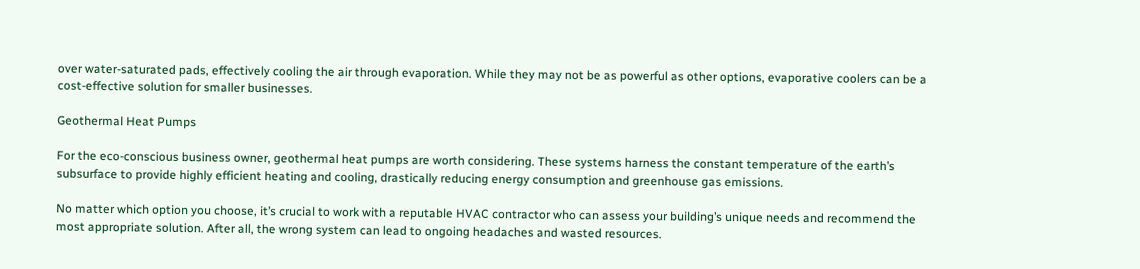over water-saturated pads, effectively cooling the air through evaporation. While they may not be as powerful as other options, evaporative coolers can be a cost-effective solution for smaller businesses.

Geothermal Heat Pumps

For the eco-conscious business owner, geothermal heat pumps are worth considering. These systems harness the constant temperature of the earth’s subsurface to provide highly efficient heating and cooling, drastically reducing energy consumption and greenhouse gas emissions.

No matter which option you choose, it’s crucial to work with a reputable HVAC contractor who can assess your building’s unique needs and recommend the most appropriate solution. After all, the wrong system can lead to ongoing headaches and wasted resources.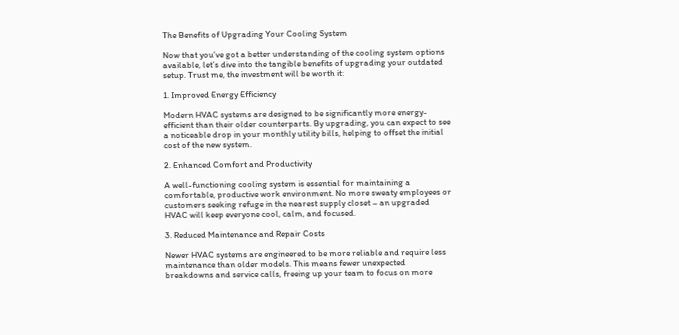The Benefits of Upgrading Your Cooling System

Now that you’ve got a better understanding of the cooling system options available, let’s dive into the tangible benefits of upgrading your outdated setup. Trust me, the investment will be worth it:

1. Improved Energy Efficiency

Modern HVAC systems are designed to be significantly more energy-efficient than their older counterparts. By upgrading, you can expect to see a noticeable drop in your monthly utility bills, helping to offset the initial cost of the new system.

2. Enhanced Comfort and Productivity

A well-functioning cooling system is essential for maintaining a comfortable, productive work environment. No more sweaty employees or customers seeking refuge in the nearest supply closet – an upgraded HVAC will keep everyone cool, calm, and focused.

3. Reduced Maintenance and Repair Costs

Newer HVAC systems are engineered to be more reliable and require less maintenance than older models. This means fewer unexpected breakdowns and service calls, freeing up your team to focus on more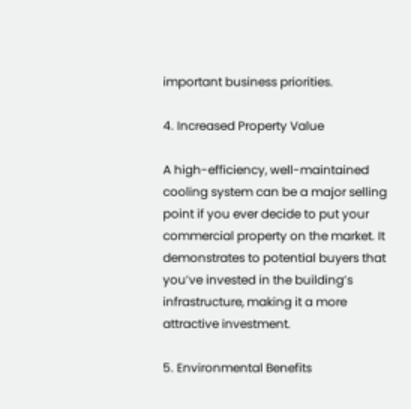important business priorities.

4. Increased Property Value

A high-efficiency, well-maintained cooling system can be a major selling point if you ever decide to put your commercial property on the market. It demonstrates to potential buyers that you’ve invested in the building’s infrastructure, making it a more attractive investment.

5. Environmental Benefits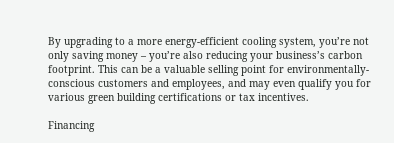By upgrading to a more energy-efficient cooling system, you’re not only saving money – you’re also reducing your business’s carbon footprint. This can be a valuable selling point for environmentally-conscious customers and employees, and may even qualify you for various green building certifications or tax incentives.

Financing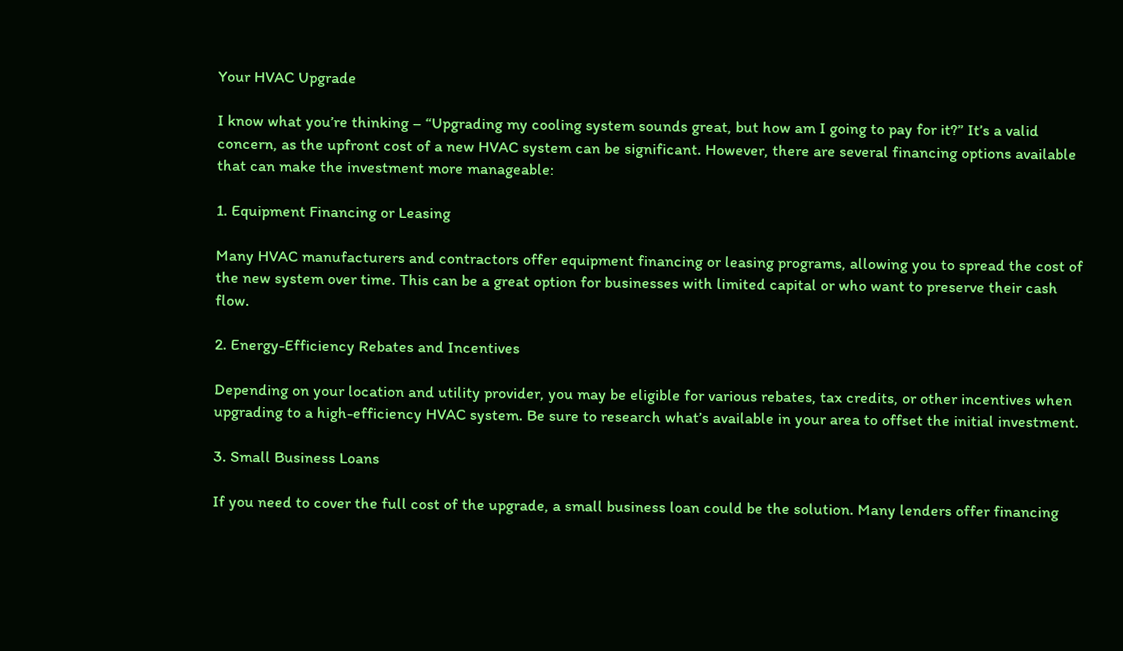Your HVAC Upgrade

I know what you’re thinking – “Upgrading my cooling system sounds great, but how am I going to pay for it?” It’s a valid concern, as the upfront cost of a new HVAC system can be significant. However, there are several financing options available that can make the investment more manageable:

1. Equipment Financing or Leasing

Many HVAC manufacturers and contractors offer equipment financing or leasing programs, allowing you to spread the cost of the new system over time. This can be a great option for businesses with limited capital or who want to preserve their cash flow.

2. Energy-Efficiency Rebates and Incentives

Depending on your location and utility provider, you may be eligible for various rebates, tax credits, or other incentives when upgrading to a high-efficiency HVAC system. Be sure to research what’s available in your area to offset the initial investment.

3. Small Business Loans

If you need to cover the full cost of the upgrade, a small business loan could be the solution. Many lenders offer financing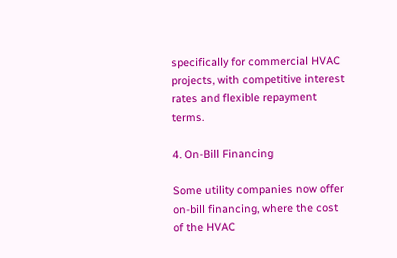specifically for commercial HVAC projects, with competitive interest rates and flexible repayment terms.

4. On-Bill Financing

Some utility companies now offer on-bill financing, where the cost of the HVAC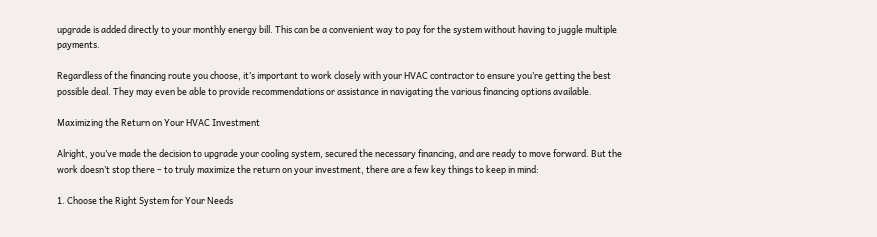upgrade is added directly to your monthly energy bill. This can be a convenient way to pay for the system without having to juggle multiple payments.

Regardless of the financing route you choose, it’s important to work closely with your HVAC contractor to ensure you’re getting the best possible deal. They may even be able to provide recommendations or assistance in navigating the various financing options available.

Maximizing the Return on Your HVAC Investment

Alright, you’ve made the decision to upgrade your cooling system, secured the necessary financing, and are ready to move forward. But the work doesn’t stop there – to truly maximize the return on your investment, there are a few key things to keep in mind:

1. Choose the Right System for Your Needs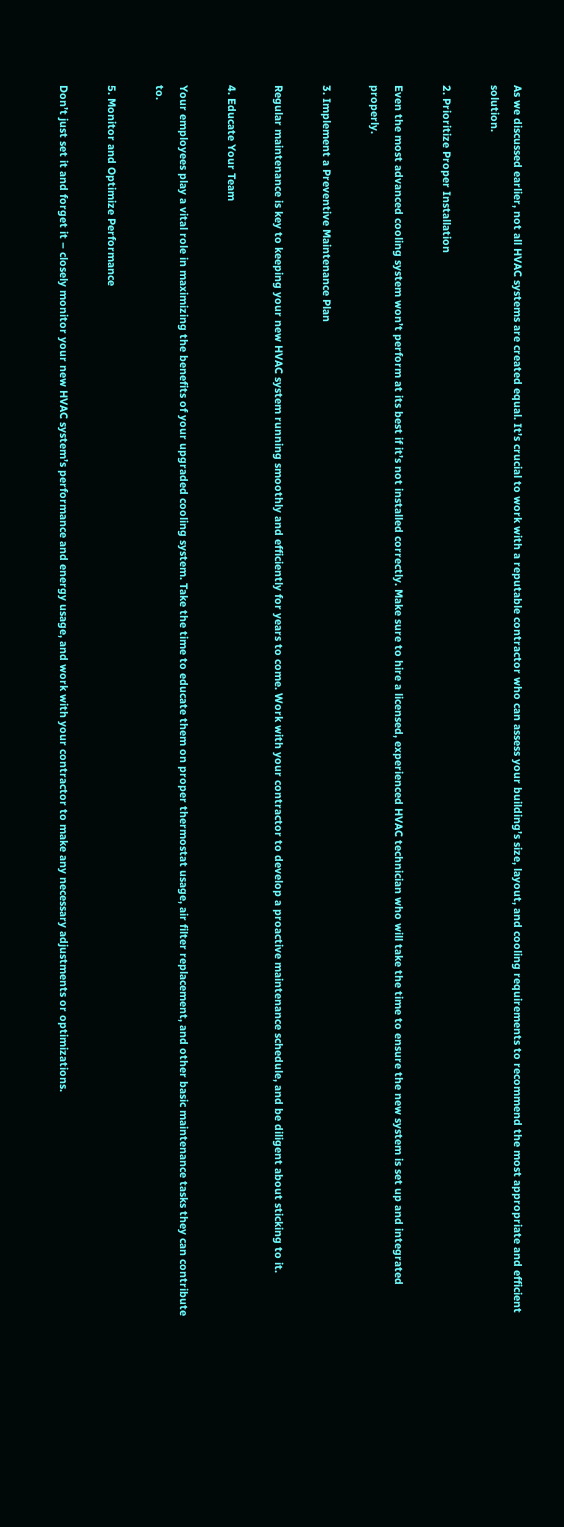As we discussed earlier, not all HVAC systems are created equal. It’s crucial to work with a reputable contractor who can assess your building’s size, layout, and cooling requirements to recommend the most appropriate and efficient solution.

2. Prioritize Proper Installation

Even the most advanced cooling system won’t perform at its best if it’s not installed correctly. Make sure to hire a licensed, experienced HVAC technician who will take the time to ensure the new system is set up and integrated properly.

3. Implement a Preventive Maintenance Plan

Regular maintenance is key to keeping your new HVAC system running smoothly and efficiently for years to come. Work with your contractor to develop a proactive maintenance schedule, and be diligent about sticking to it.

4. Educate Your Team

Your employees play a vital role in maximizing the benefits of your upgraded cooling system. Take the time to educate them on proper thermostat usage, air filter replacement, and other basic maintenance tasks they can contribute to.

5. Monitor and Optimize Performance

Don’t just set it and forget it – closely monitor your new HVAC system’s performance and energy usage, and work with your contractor to make any necessary adjustments or optimizations.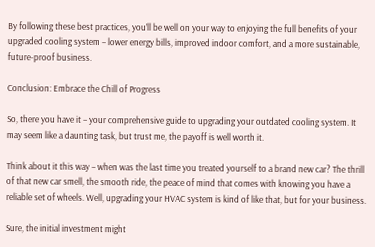By following these best practices, you’ll be well on your way to enjoying the full benefits of your upgraded cooling system – lower energy bills, improved indoor comfort, and a more sustainable, future-proof business.

Conclusion: Embrace the Chill of Progress

So, there you have it – your comprehensive guide to upgrading your outdated cooling system. It may seem like a daunting task, but trust me, the payoff is well worth it.

Think about it this way – when was the last time you treated yourself to a brand new car? The thrill of that new car smell, the smooth ride, the peace of mind that comes with knowing you have a reliable set of wheels. Well, upgrading your HVAC system is kind of like that, but for your business.

Sure, the initial investment might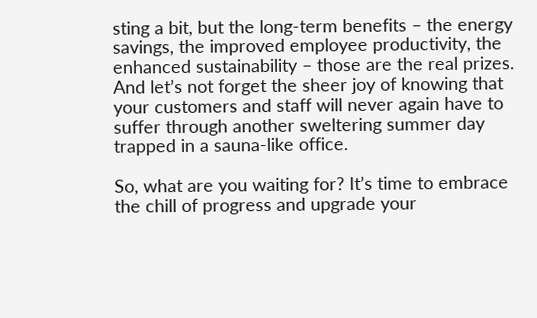sting a bit, but the long-term benefits – the energy savings, the improved employee productivity, the enhanced sustainability – those are the real prizes. And let’s not forget the sheer joy of knowing that your customers and staff will never again have to suffer through another sweltering summer day trapped in a sauna-like office.

So, what are you waiting for? It’s time to embrace the chill of progress and upgrade your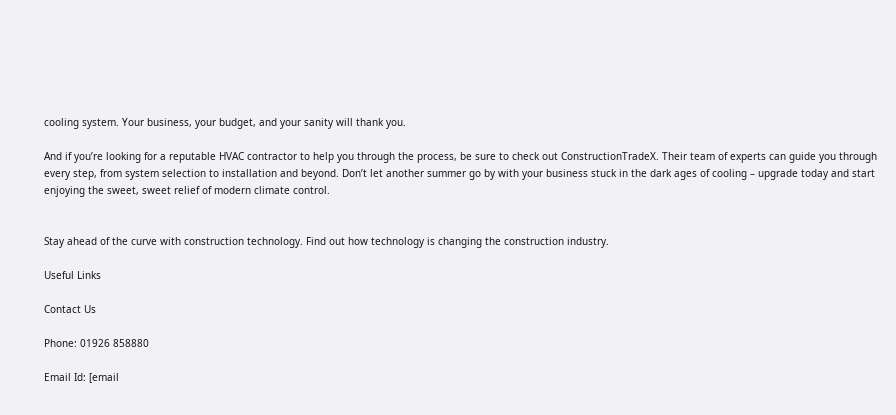cooling system. Your business, your budget, and your sanity will thank you.

And if you’re looking for a reputable HVAC contractor to help you through the process, be sure to check out ConstructionTradeX. Their team of experts can guide you through every step, from system selection to installation and beyond. Don’t let another summer go by with your business stuck in the dark ages of cooling – upgrade today and start enjoying the sweet, sweet relief of modern climate control.


Stay ahead of the curve with construction technology. Find out how technology is changing the construction industry.

Useful Links

Contact Us

Phone: 01926 858880

Email Id: [email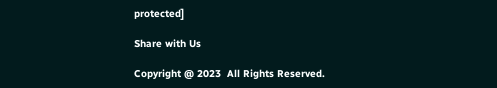protected]

Share with Us

Copyright @ 2023  All Rights Reserved.